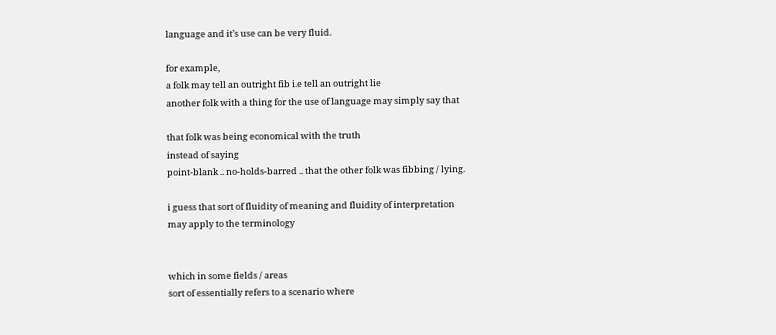language and it’s use can be very fluid.

for example,
a folk may tell an outright fib i.e tell an outright lie
another folk with a thing for the use of language may simply say that

that folk was being economical with the truth
instead of saying
point-blank .. no-holds-barred .. that the other folk was fibbing / lying.

i guess that sort of fluidity of meaning and fluidity of interpretation
may apply to the terminology


which in some fields / areas
sort of essentially refers to a scenario where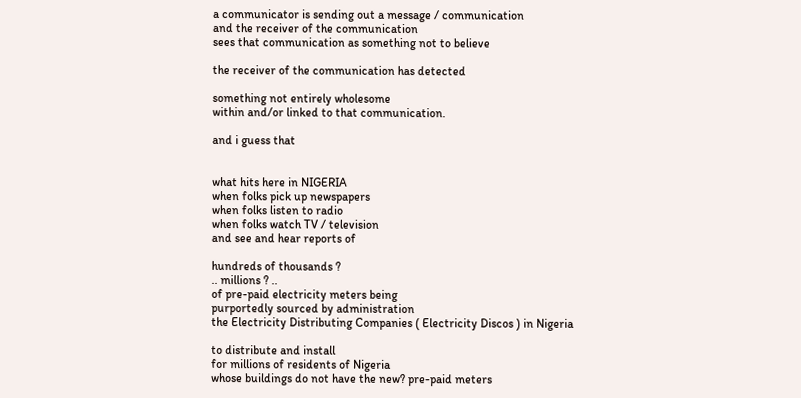a communicator is sending out a message / communication
and the receiver of the communication
sees that communication as something not to believe

the receiver of the communication has detected

something not entirely wholesome
within and/or linked to that communication.

and i guess that


what hits here in NIGERIA
when folks pick up newspapers
when folks listen to radio
when folks watch TV / television
and see and hear reports of

hundreds of thousands ?
.. millions ? ..
of pre-paid electricity meters being
purportedly sourced by administration
the Electricity Distributing Companies ( Electricity Discos ) in Nigeria

to distribute and install
for millions of residents of Nigeria
whose buildings do not have the new? pre-paid meters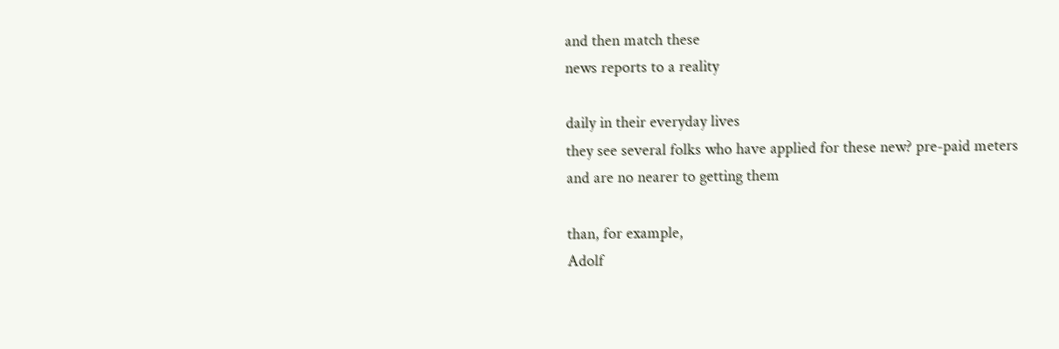and then match these
news reports to a reality

daily in their everyday lives
they see several folks who have applied for these new? pre-paid meters
and are no nearer to getting them

than, for example,
Adolf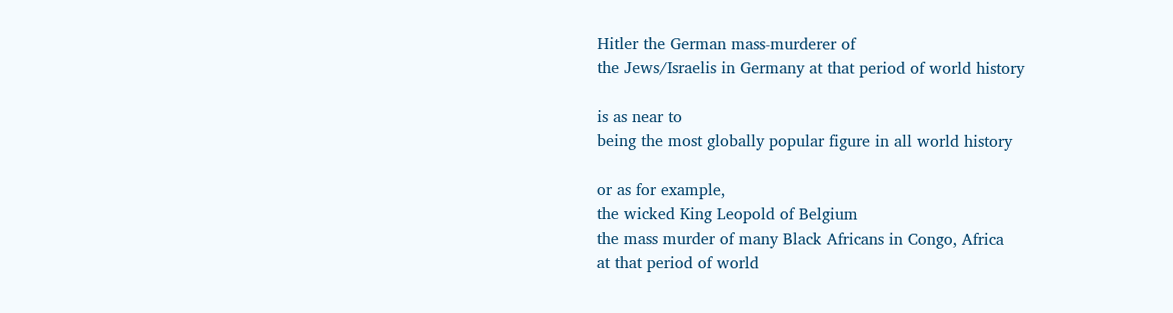Hitler the German mass-murderer of
the Jews/Israelis in Germany at that period of world history

is as near to
being the most globally popular figure in all world history

or as for example,
the wicked King Leopold of Belgium
the mass murder of many Black Africans in Congo, Africa
at that period of world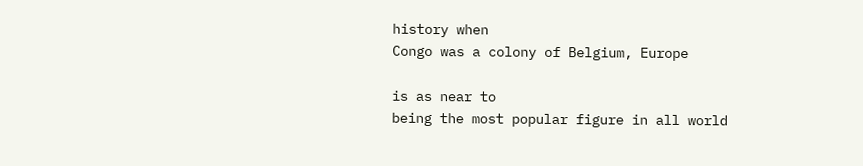history when
Congo was a colony of Belgium, Europe

is as near to
being the most popular figure in all world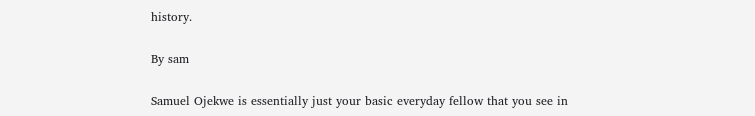history.

By sam

Samuel Ojekwe is essentially just your basic everyday fellow that you see in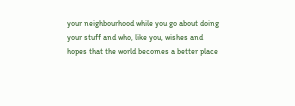your neighbourhood while you go about doing your stuff and who, like you, wishes and hopes that the world becomes a better place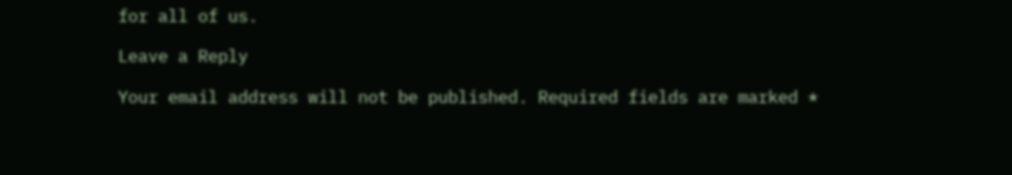for all of us.

Leave a Reply

Your email address will not be published. Required fields are marked *